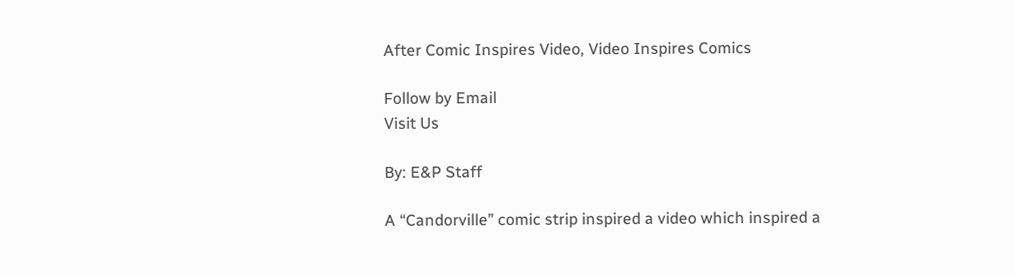After Comic Inspires Video, Video Inspires Comics

Follow by Email
Visit Us

By: E&P Staff

A “Candorville” comic strip inspired a video which inspired a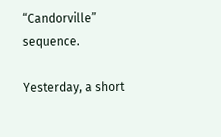“Candorville” sequence.

Yesterday, a short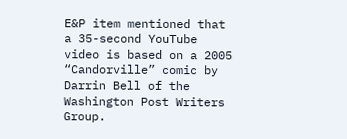E&P item mentioned that a 35-second YouTube video is based on a 2005 “Candorville” comic by Darrin Bell of the Washington Post Writers Group.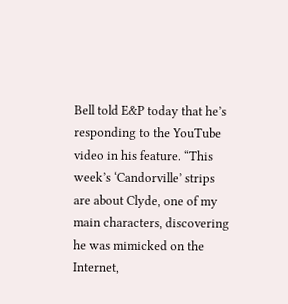Bell told E&P today that he’s responding to the YouTube video in his feature. “This week’s ‘Candorville’ strips are about Clyde, one of my main characters, discovering he was mimicked on the Internet,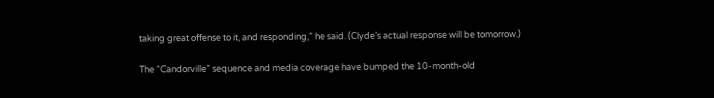taking great offense to it, and responding,” he said. (Clyde’s actual response will be tomorrow.)

The “Candorville” sequence and media coverage have bumped the 10-month-old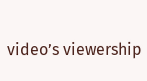video’s viewership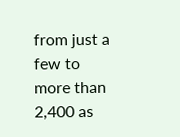from just a few to more than 2,400 as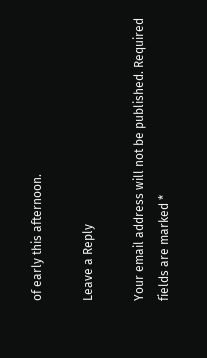of early this afternoon.

Leave a Reply

Your email address will not be published. Required fields are marked *